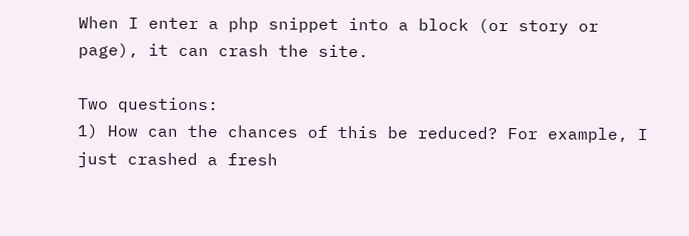When I enter a php snippet into a block (or story or page), it can crash the site.

Two questions:
1) How can the chances of this be reduced? For example, I just crashed a fresh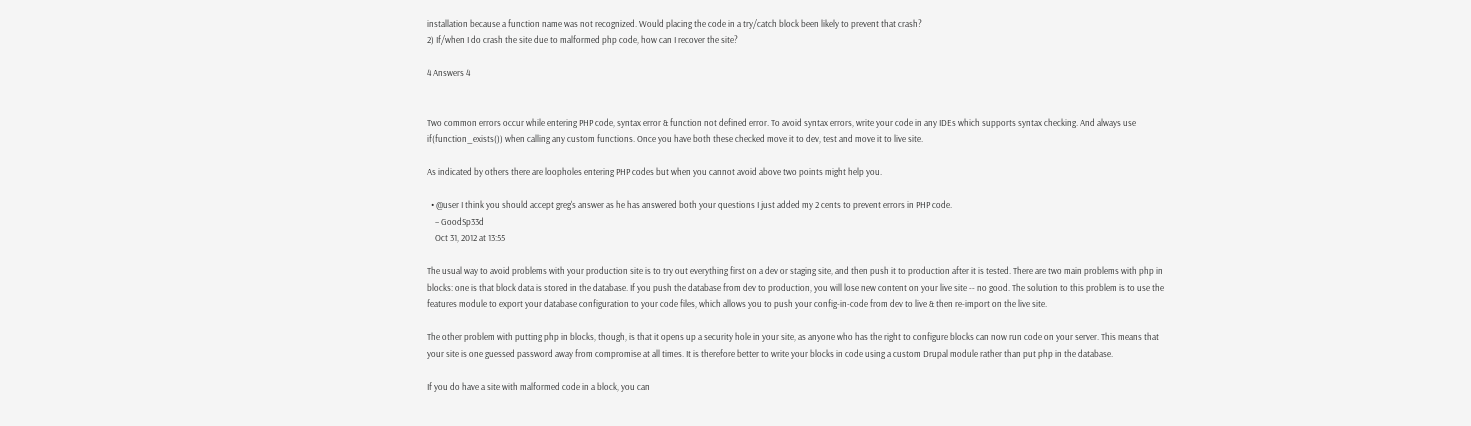installation because a function name was not recognized. Would placing the code in a try/catch block been likely to prevent that crash?
2) If/when I do crash the site due to malformed php code, how can I recover the site?

4 Answers 4


Two common errors occur while entering PHP code, syntax error & function not defined error. To avoid syntax errors, write your code in any IDEs which supports syntax checking. And always use if(function_exists()) when calling any custom functions. Once you have both these checked move it to dev, test and move it to live site.

As indicated by others there are loopholes entering PHP codes but when you cannot avoid above two points might help you.

  • @user I think you should accept greg's answer as he has answered both your questions I just added my 2 cents to prevent errors in PHP code.
    – GoodSp33d
    Oct 31, 2012 at 13:55

The usual way to avoid problems with your production site is to try out everything first on a dev or staging site, and then push it to production after it is tested. There are two main problems with php in blocks: one is that block data is stored in the database. If you push the database from dev to production, you will lose new content on your live site -- no good. The solution to this problem is to use the features module to export your database configuration to your code files, which allows you to push your config-in-code from dev to live & then re-import on the live site.

The other problem with putting php in blocks, though, is that it opens up a security hole in your site, as anyone who has the right to configure blocks can now run code on your server. This means that your site is one guessed password away from compromise at all times. It is therefore better to write your blocks in code using a custom Drupal module rather than put php in the database.

If you do have a site with malformed code in a block, you can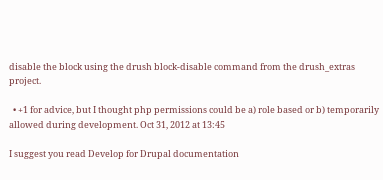disable the block using the drush block-disable command from the drush_extras project.

  • +1 for advice, but I thought php permissions could be a) role based or b) temporarily allowed during development. Oct 31, 2012 at 13:45

I suggest you read Develop for Drupal documentation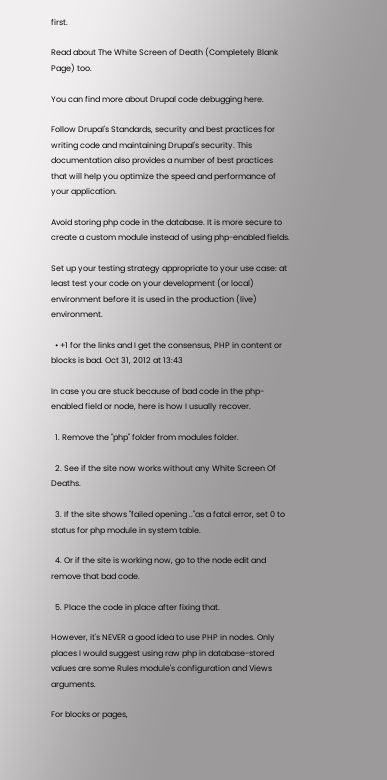first.

Read about The White Screen of Death (Completely Blank Page) too.

You can find more about Drupal code debugging here.

Follow Drupal's Standards, security and best practices for writing code and maintaining Drupal's security. This documentation also provides a number of best practices that will help you optimize the speed and performance of your application.

Avoid storing php code in the database. It is more secure to create a custom module instead of using php-enabled fields.

Set up your testing strategy appropriate to your use case: at least test your code on your development (or local) environment before it is used in the production (live) environment.

  • +1 for the links and I get the consensus, PHP in content or blocks is bad. Oct 31, 2012 at 13:43

In case you are stuck because of bad code in the php-enabled field or node, here is how I usually recover.

  1. Remove the "php" folder from modules folder.

  2. See if the site now works without any White Screen Of Deaths.

  3. If the site shows "failed opening .."as a fatal error, set 0 to status for php module in system table.

  4. Or if the site is working now, go to the node edit and remove that bad code.

  5. Place the code in place after fixing that.

However, it's NEVER a good idea to use PHP in nodes. Only places I would suggest using raw php in database-stored values are some Rules module's configuration and Views arguments.

For blocks or pages,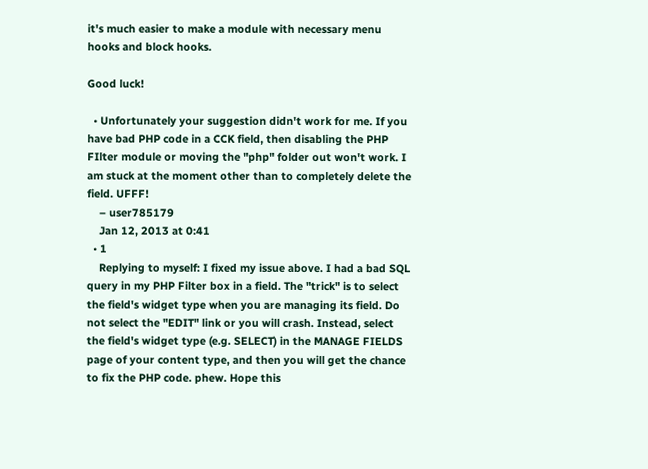it's much easier to make a module with necessary menu hooks and block hooks.

Good luck!

  • Unfortunately your suggestion didn't work for me. If you have bad PHP code in a CCK field, then disabling the PHP FIlter module or moving the "php" folder out won't work. I am stuck at the moment other than to completely delete the field. UFFF!
    – user785179
    Jan 12, 2013 at 0:41
  • 1
    Replying to myself: I fixed my issue above. I had a bad SQL query in my PHP Filter box in a field. The "trick" is to select the field's widget type when you are managing its field. Do not select the "EDIT" link or you will crash. Instead, select the field's widget type (e.g. SELECT) in the MANAGE FIELDS page of your content type, and then you will get the chance to fix the PHP code. phew. Hope this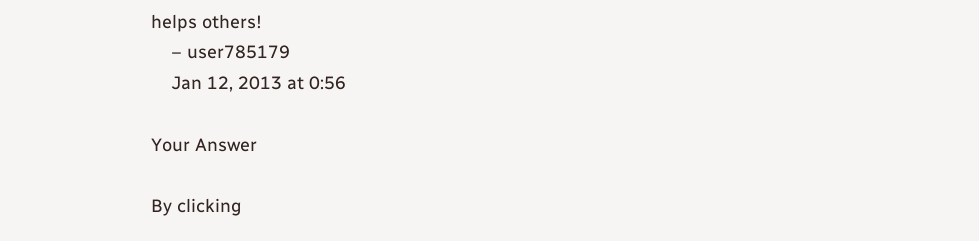helps others!
    – user785179
    Jan 12, 2013 at 0:56

Your Answer

By clicking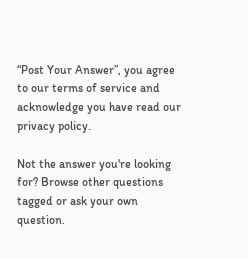“Post Your Answer”, you agree to our terms of service and acknowledge you have read our privacy policy.

Not the answer you're looking for? Browse other questions tagged or ask your own question.